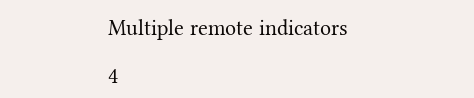Multiple remote indicators

4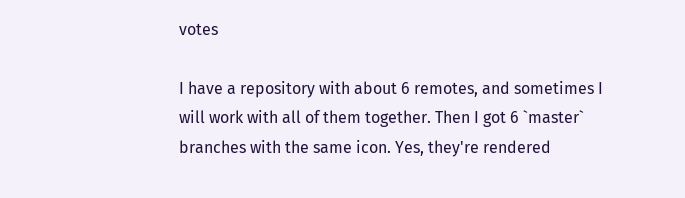votes

I have a repository with about 6 remotes, and sometimes I will work with all of them together. Then I got 6 `master` branches with the same icon. Yes, they're rendered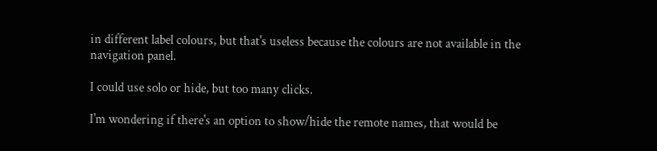in different label colours, but that's useless because the colours are not available in the navigation panel.

I could use solo or hide, but too many clicks.

I'm wondering if there's an option to show/hide the remote names, that would be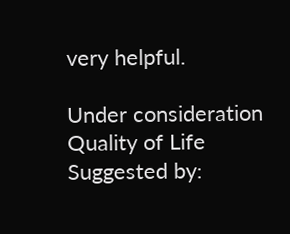very helpful.

Under consideration Quality of Life Suggested by: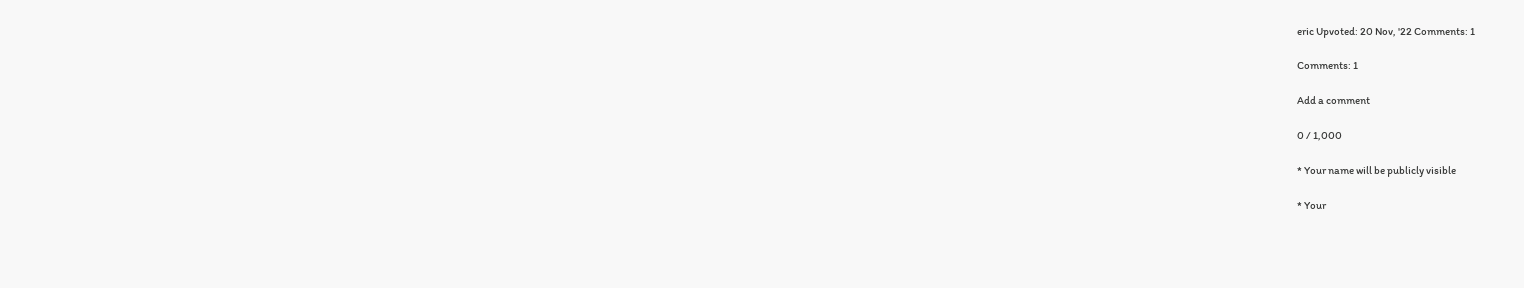eric Upvoted: 20 Nov, '22 Comments: 1

Comments: 1

Add a comment

0 / 1,000

* Your name will be publicly visible

* Your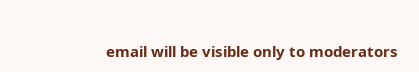email will be visible only to moderators